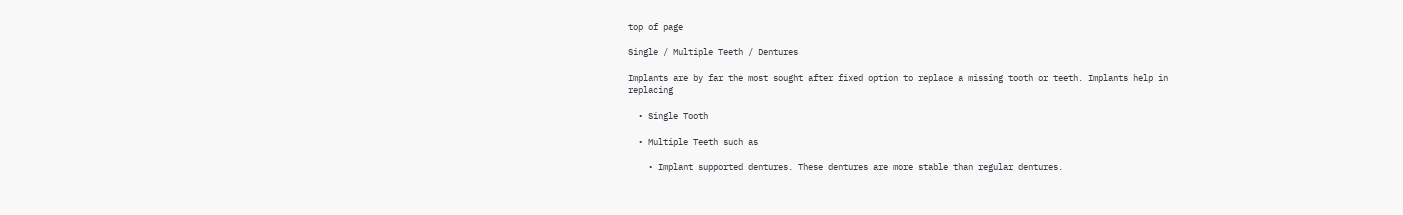top of page

Single / Multiple Teeth / Dentures

Implants are by far the most sought after fixed option to replace a missing tooth or teeth. Implants help in replacing

  • Single Tooth

  • Multiple Teeth such as

    • Implant supported dentures. These dentures are more stable than regular dentures.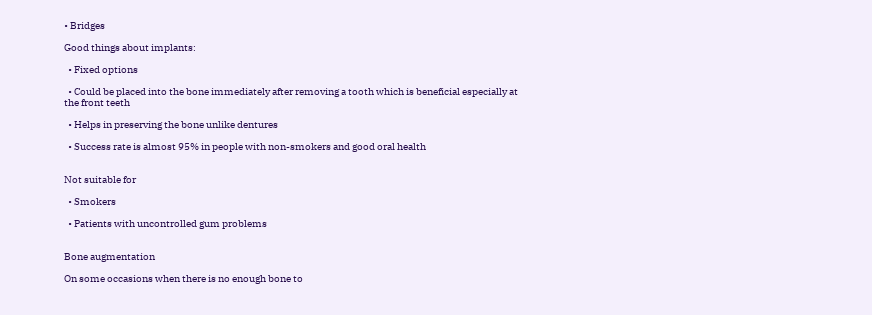• Bridges

Good things about implants:

  • Fixed options

  • Could be placed into the bone immediately after removing a tooth which is beneficial especially at the front teeth

  • Helps in preserving the bone unlike dentures

  • Success rate is almost 95% in people with non-smokers and good oral health


Not suitable for

  • Smokers

  • Patients with uncontrolled gum problems


Bone augmentation

On some occasions when there is no enough bone to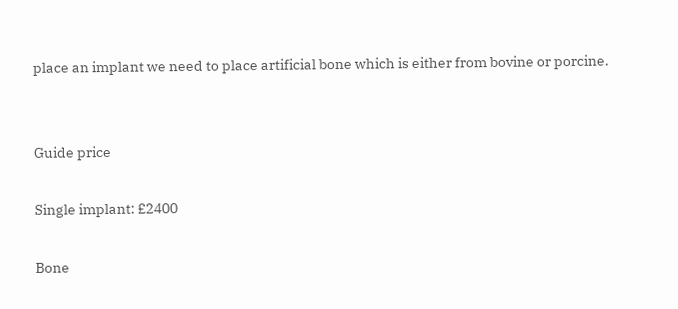place an implant we need to place artificial bone which is either from bovine or porcine.


Guide price

Single implant: £2400

Bone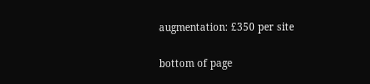augmentation: £350 per site

bottom of page